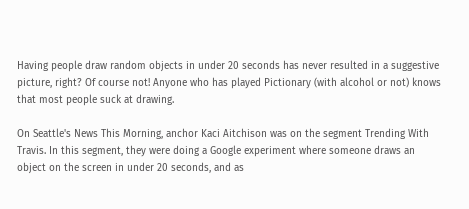Having people draw random objects in under 20 seconds has never resulted in a suggestive picture, right? Of course not! Anyone who has played Pictionary (with alcohol or not) knows that most people suck at drawing.

On Seattle's News This Morning, anchor Kaci Aitchison was on the segment Trending With Travis. In this segment, they were doing a Google experiment where someone draws an object on the screen in under 20 seconds, and as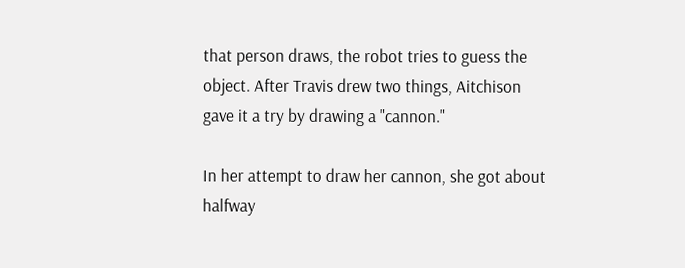that person draws, the robot tries to guess the object. After Travis drew two things, Aitchison gave it a try by drawing a "cannon."

In her attempt to draw her cannon, she got about halfway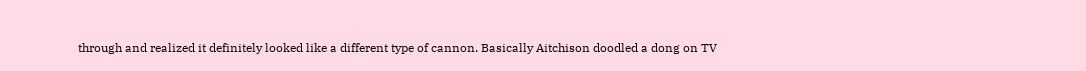through and realized it definitely looked like a different type of cannon. Basically Aitchison doodled a dong on TV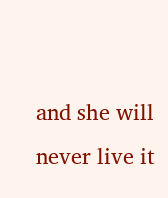and she will never live it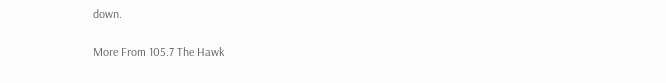down.

More From 105.7 The Hawk